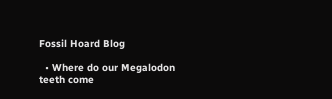Fossil Hoard Blog

  • Where do our Megalodon teeth come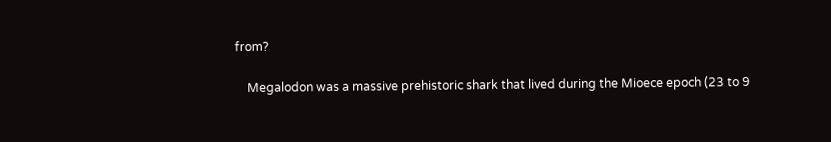from?

    Megalodon was a massive prehistoric shark that lived during the Mioece epoch (23 to 9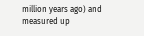million years ago) and measured up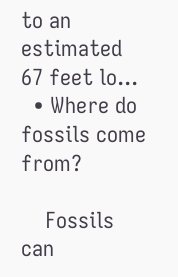to an estimated 67 feet lo...
  • Where do fossils come from?

    Fossils can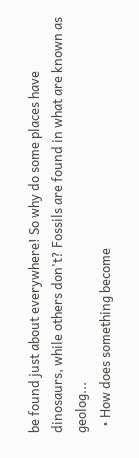be found just about everywhere! So why do some places have dinosaurs, while others don't? Fossils are found in what are known as geolog...
  • How does something become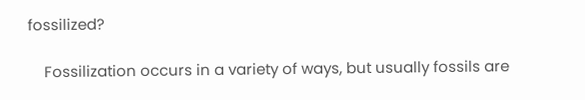fossilized?

    Fossilization occurs in a variety of ways, but usually fossils are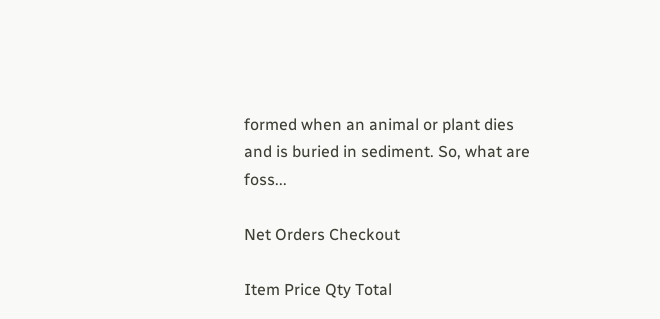formed when an animal or plant dies and is buried in sediment. So, what are foss...

Net Orders Checkout

Item Price Qty Total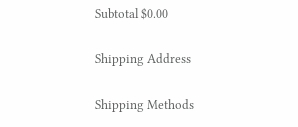Subtotal $0.00

Shipping Address

Shipping Methods